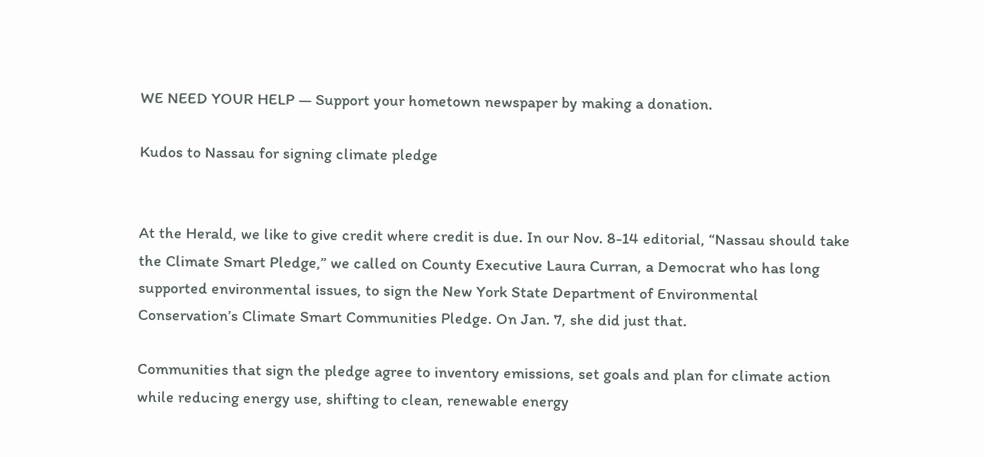WE NEED YOUR HELP — Support your hometown newspaper by making a donation.

Kudos to Nassau for signing climate pledge


At the Herald, we like to give credit where credit is due. In our Nov. 8-14 editorial, “Nassau should take the Climate Smart Pledge,” we called on County Executive Laura Curran, a Democrat who has long supported environmental issues, to sign the New York State Department of Environmental Conservation’s Climate Smart Communities Pledge. On Jan. 7, she did just that.

Communities that sign the pledge agree to inventory emissions, set goals and plan for climate action while reducing energy use, shifting to clean, renewable energy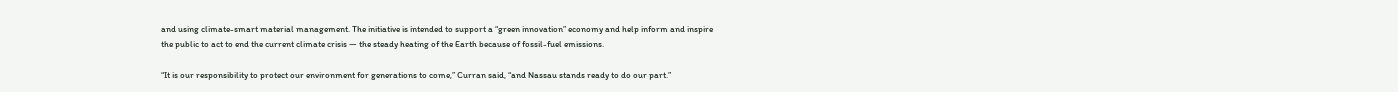and using climate-smart material management. The initiative is intended to support a “green innovation” economy and help inform and inspire the public to act to end the current climate crisis — the steady heating of the Earth because of fossil-fuel emissions.

“It is our responsibility to protect our environment for generations to come,” Curran said, “and Nassau stands ready to do our part.”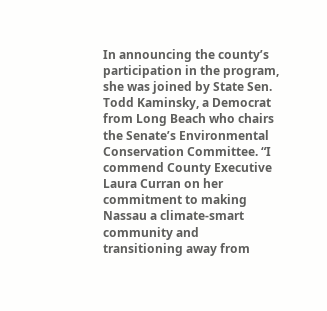In announcing the county’s participation in the program, she was joined by State Sen. Todd Kaminsky, a Democrat from Long Beach who chairs the Senate’s Environmental Conservation Committee. “I commend County Executive Laura Curran on her commitment to making Nassau a climate-smart community and transitioning away from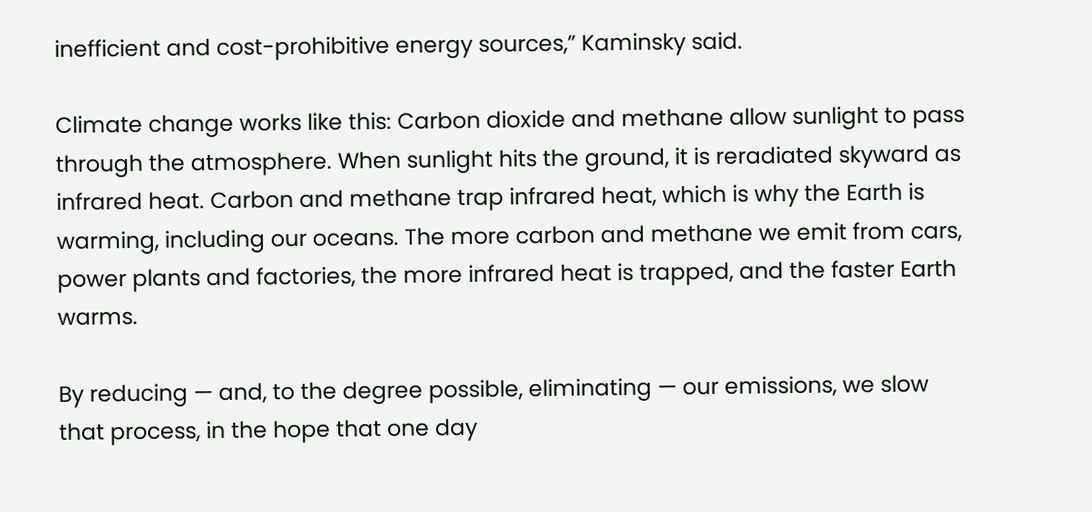inefficient and cost-prohibitive energy sources,” Kaminsky said.

Climate change works like this: Carbon dioxide and methane allow sunlight to pass through the atmosphere. When sunlight hits the ground, it is reradiated skyward as infrared heat. Carbon and methane trap infrared heat, which is why the Earth is warming, including our oceans. The more carbon and methane we emit from cars, power plants and factories, the more infrared heat is trapped, and the faster Earth warms.

By reducing — and, to the degree possible, eliminating — our emissions, we slow that process, in the hope that one day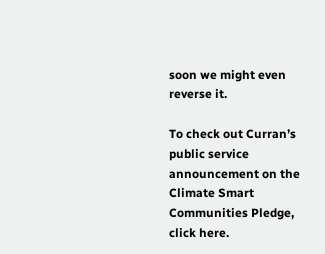soon we might even reverse it.

To check out Curran’s public service announcement on the Climate Smart Communities Pledge, click here.